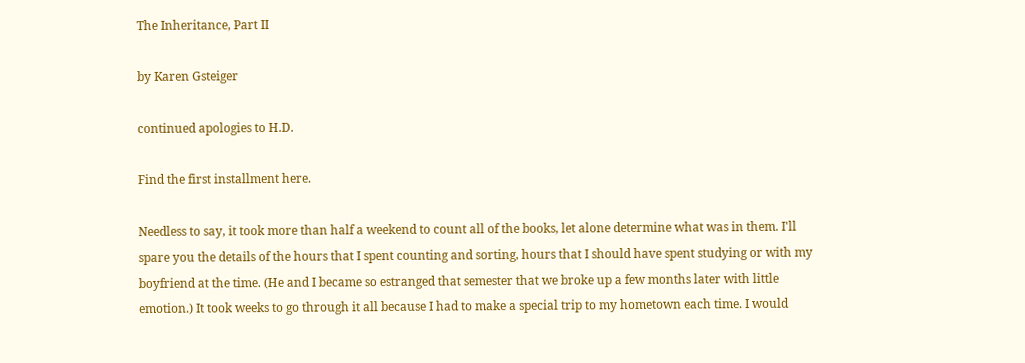The Inheritance, Part II

by Karen Gsteiger

continued apologies to H.D.

Find the first installment here.

Needless to say, it took more than half a weekend to count all of the books, let alone determine what was in them. I'll spare you the details of the hours that I spent counting and sorting, hours that I should have spent studying or with my boyfriend at the time. (He and I became so estranged that semester that we broke up a few months later with little emotion.) It took weeks to go through it all because I had to make a special trip to my hometown each time. I would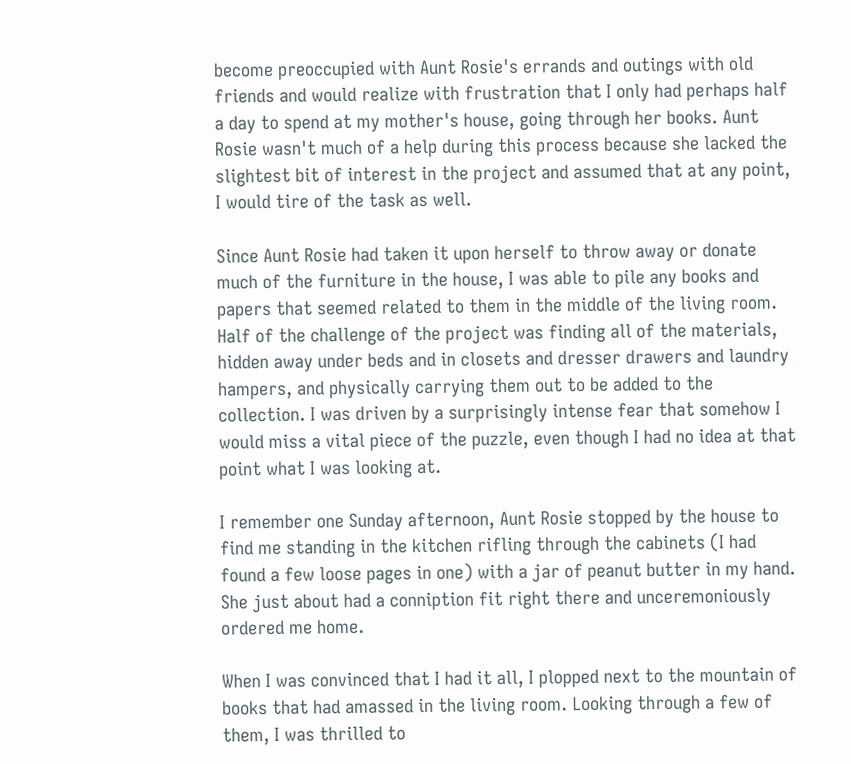become preoccupied with Aunt Rosie's errands and outings with old friends and would realize with frustration that I only had perhaps half a day to spend at my mother's house, going through her books. Aunt Rosie wasn't much of a help during this process because she lacked the slightest bit of interest in the project and assumed that at any point, I would tire of the task as well.

Since Aunt Rosie had taken it upon herself to throw away or donate much of the furniture in the house, I was able to pile any books and papers that seemed related to them in the middle of the living room. Half of the challenge of the project was finding all of the materials, hidden away under beds and in closets and dresser drawers and laundry hampers, and physically carrying them out to be added to the collection. I was driven by a surprisingly intense fear that somehow I would miss a vital piece of the puzzle, even though I had no idea at that point what I was looking at.

I remember one Sunday afternoon, Aunt Rosie stopped by the house to find me standing in the kitchen rifling through the cabinets (I had found a few loose pages in one) with a jar of peanut butter in my hand. She just about had a conniption fit right there and unceremoniously ordered me home.

When I was convinced that I had it all, I plopped next to the mountain of books that had amassed in the living room. Looking through a few of them, I was thrilled to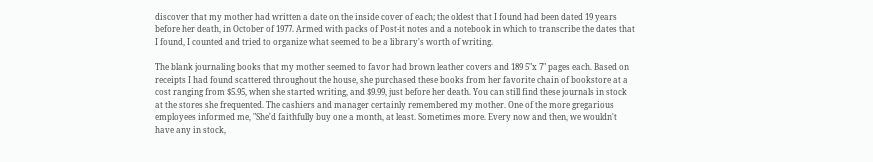discover that my mother had written a date on the inside cover of each; the oldest that I found had been dated 19 years before her death, in October of 1977. Armed with packs of Post-it notes and a notebook in which to transcribe the dates that I found, I counted and tried to organize what seemed to be a library's worth of writing.

The blank journaling books that my mother seemed to favor had brown leather covers and 189 5"x 7" pages each. Based on receipts I had found scattered throughout the house, she purchased these books from her favorite chain of bookstore at a cost ranging from $5.95, when she started writing, and $9.99, just before her death. You can still find these journals in stock at the stores she frequented. The cashiers and manager certainly remembered my mother. One of the more gregarious employees informed me, "She'd faithfully buy one a month, at least. Sometimes more. Every now and then, we wouldn't have any in stock,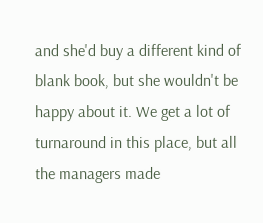and she'd buy a different kind of blank book, but she wouldn't be happy about it. We get a lot of turnaround in this place, but all the managers made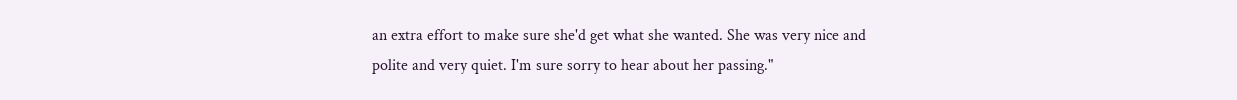an extra effort to make sure she'd get what she wanted. She was very nice and polite and very quiet. I'm sure sorry to hear about her passing."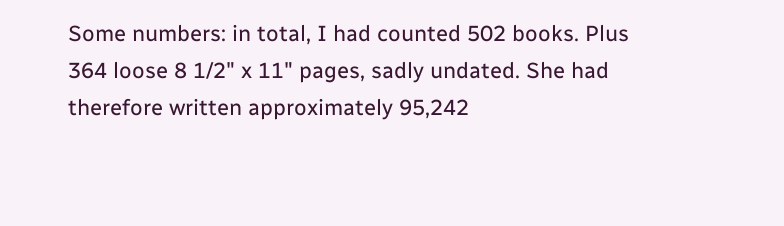Some numbers: in total, I had counted 502 books. Plus 364 loose 8 1/2" x 11" pages, sadly undated. She had therefore written approximately 95,242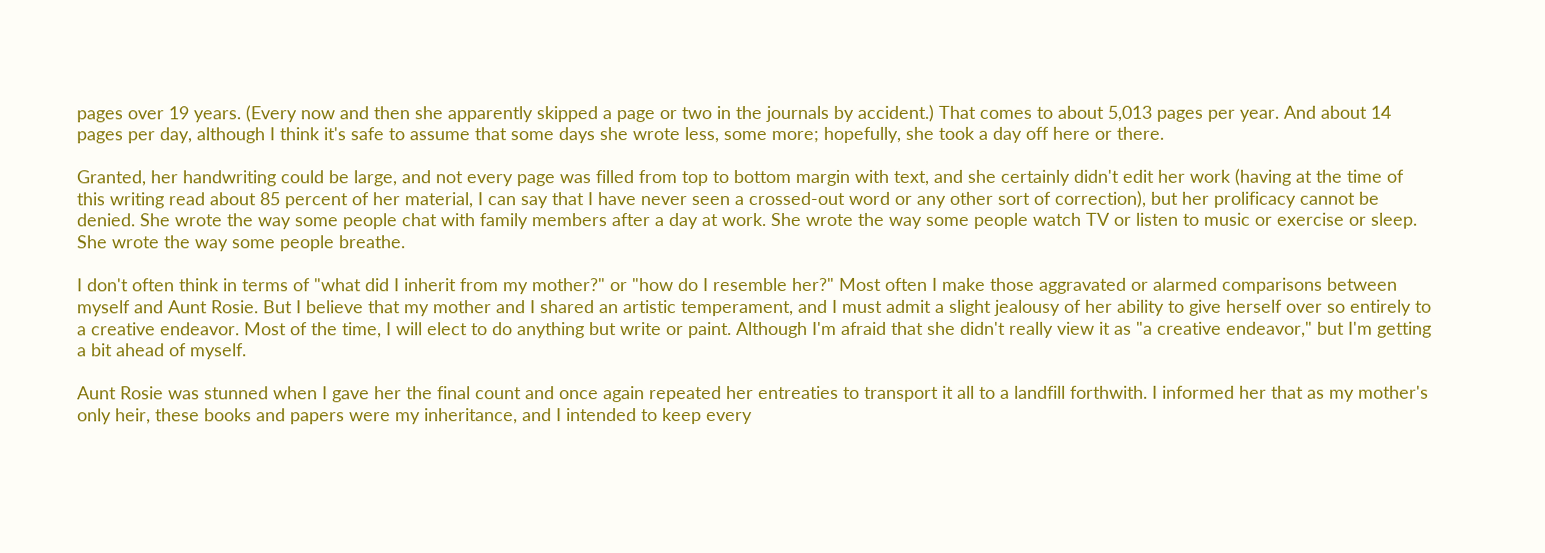pages over 19 years. (Every now and then she apparently skipped a page or two in the journals by accident.) That comes to about 5,013 pages per year. And about 14 pages per day, although I think it's safe to assume that some days she wrote less, some more; hopefully, she took a day off here or there.

Granted, her handwriting could be large, and not every page was filled from top to bottom margin with text, and she certainly didn't edit her work (having at the time of this writing read about 85 percent of her material, I can say that I have never seen a crossed-out word or any other sort of correction), but her prolificacy cannot be denied. She wrote the way some people chat with family members after a day at work. She wrote the way some people watch TV or listen to music or exercise or sleep. She wrote the way some people breathe.

I don't often think in terms of "what did I inherit from my mother?" or "how do I resemble her?" Most often I make those aggravated or alarmed comparisons between myself and Aunt Rosie. But I believe that my mother and I shared an artistic temperament, and I must admit a slight jealousy of her ability to give herself over so entirely to a creative endeavor. Most of the time, I will elect to do anything but write or paint. Although I'm afraid that she didn't really view it as "a creative endeavor," but I'm getting a bit ahead of myself.

Aunt Rosie was stunned when I gave her the final count and once again repeated her entreaties to transport it all to a landfill forthwith. I informed her that as my mother's only heir, these books and papers were my inheritance, and I intended to keep every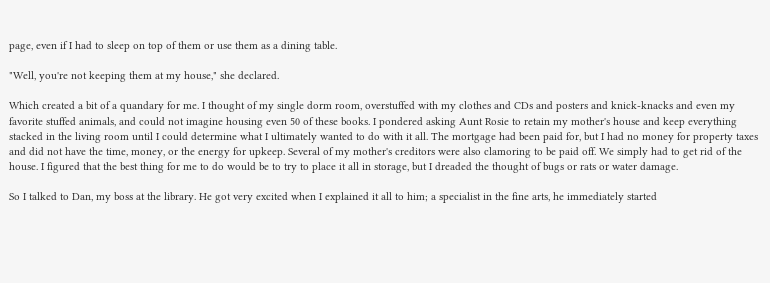page, even if I had to sleep on top of them or use them as a dining table.

"Well, you're not keeping them at my house," she declared.

Which created a bit of a quandary for me. I thought of my single dorm room, overstuffed with my clothes and CDs and posters and knick-knacks and even my favorite stuffed animals, and could not imagine housing even 50 of these books. I pondered asking Aunt Rosie to retain my mother's house and keep everything stacked in the living room until I could determine what I ultimately wanted to do with it all. The mortgage had been paid for, but I had no money for property taxes and did not have the time, money, or the energy for upkeep. Several of my mother's creditors were also clamoring to be paid off. We simply had to get rid of the house. I figured that the best thing for me to do would be to try to place it all in storage, but I dreaded the thought of bugs or rats or water damage.

So I talked to Dan, my boss at the library. He got very excited when I explained it all to him; a specialist in the fine arts, he immediately started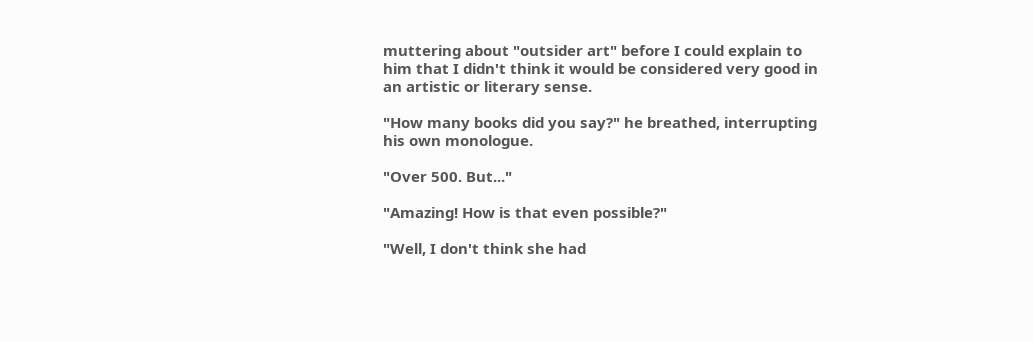muttering about "outsider art" before I could explain to him that I didn't think it would be considered very good in an artistic or literary sense.

"How many books did you say?" he breathed, interrupting his own monologue.

"Over 500. But..."

"Amazing! How is that even possible?"

"Well, I don't think she had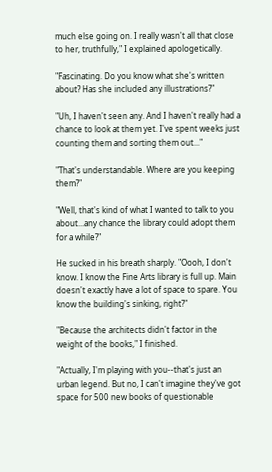much else going on. I really wasn't all that close to her, truthfully," I explained apologetically.

"Fascinating. Do you know what she's written about? Has she included any illustrations?"

"Uh, I haven't seen any. And I haven't really had a chance to look at them yet. I've spent weeks just counting them and sorting them out..."

"That's understandable. Where are you keeping them?"

"Well, that's kind of what I wanted to talk to you about...any chance the library could adopt them for a while?"

He sucked in his breath sharply. "Oooh, I don't know. I know the Fine Arts library is full up. Main doesn't exactly have a lot of space to spare. You know the building's sinking, right?"

"Because the architects didn't factor in the weight of the books," I finished.

"Actually, I'm playing with you--that's just an urban legend. But no, I can't imagine they've got space for 500 new books of questionable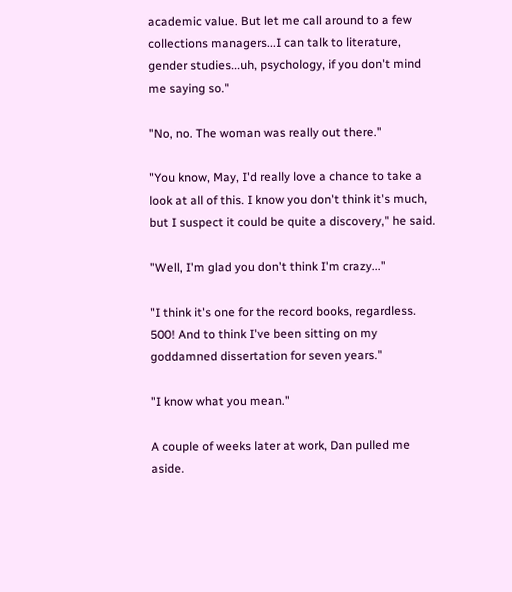academic value. But let me call around to a few collections managers...I can talk to literature, gender studies...uh, psychology, if you don't mind me saying so."

"No, no. The woman was really out there."

"You know, May, I'd really love a chance to take a look at all of this. I know you don't think it's much, but I suspect it could be quite a discovery," he said.

"Well, I'm glad you don't think I'm crazy..."

"I think it's one for the record books, regardless. 500! And to think I've been sitting on my goddamned dissertation for seven years."

"I know what you mean."

A couple of weeks later at work, Dan pulled me aside.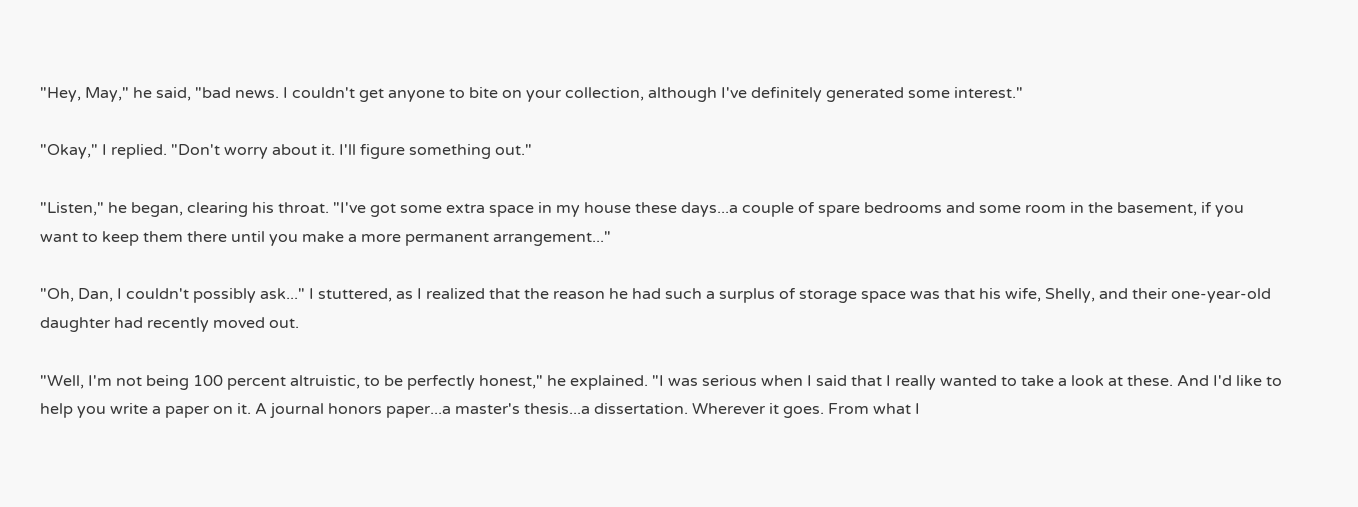"Hey, May," he said, "bad news. I couldn't get anyone to bite on your collection, although I've definitely generated some interest."

"Okay," I replied. "Don't worry about it. I'll figure something out."

"Listen," he began, clearing his throat. "I've got some extra space in my house these days...a couple of spare bedrooms and some room in the basement, if you want to keep them there until you make a more permanent arrangement..."

"Oh, Dan, I couldn't possibly ask..." I stuttered, as I realized that the reason he had such a surplus of storage space was that his wife, Shelly, and their one-year-old daughter had recently moved out.

"Well, I'm not being 100 percent altruistic, to be perfectly honest," he explained. "I was serious when I said that I really wanted to take a look at these. And I'd like to help you write a paper on it. A journal honors paper...a master's thesis...a dissertation. Wherever it goes. From what I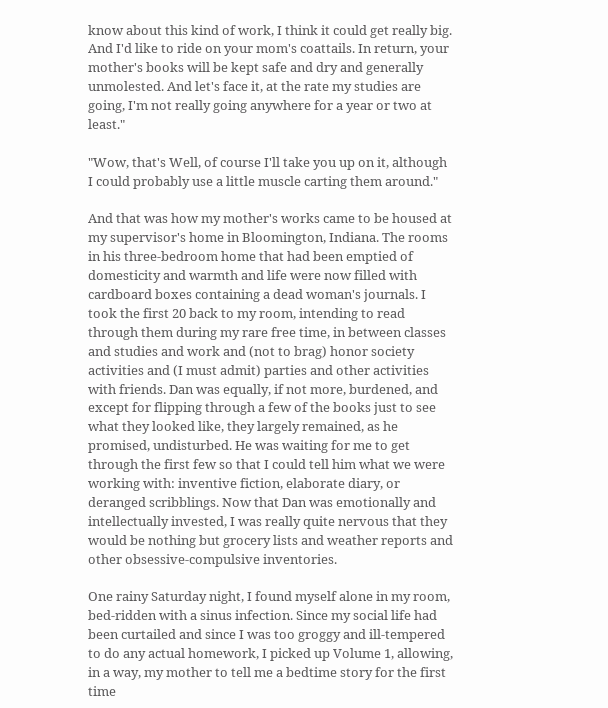know about this kind of work, I think it could get really big. And I'd like to ride on your mom's coattails. In return, your mother's books will be kept safe and dry and generally unmolested. And let's face it, at the rate my studies are going, I'm not really going anywhere for a year or two at least."

"Wow, that's Well, of course I'll take you up on it, although I could probably use a little muscle carting them around."

And that was how my mother's works came to be housed at my supervisor's home in Bloomington, Indiana. The rooms in his three-bedroom home that had been emptied of domesticity and warmth and life were now filled with cardboard boxes containing a dead woman's journals. I took the first 20 back to my room, intending to read through them during my rare free time, in between classes and studies and work and (not to brag) honor society activities and (I must admit) parties and other activities with friends. Dan was equally, if not more, burdened, and except for flipping through a few of the books just to see what they looked like, they largely remained, as he promised, undisturbed. He was waiting for me to get through the first few so that I could tell him what we were working with: inventive fiction, elaborate diary, or deranged scribblings. Now that Dan was emotionally and intellectually invested, I was really quite nervous that they would be nothing but grocery lists and weather reports and other obsessive-compulsive inventories.

One rainy Saturday night, I found myself alone in my room, bed-ridden with a sinus infection. Since my social life had been curtailed and since I was too groggy and ill-tempered to do any actual homework, I picked up Volume 1, allowing, in a way, my mother to tell me a bedtime story for the first time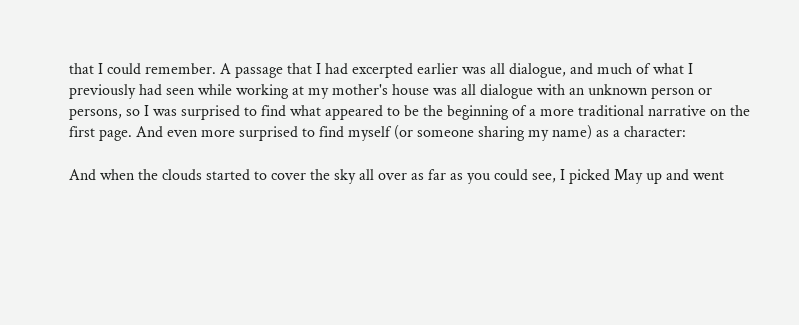that I could remember. A passage that I had excerpted earlier was all dialogue, and much of what I previously had seen while working at my mother's house was all dialogue with an unknown person or persons, so I was surprised to find what appeared to be the beginning of a more traditional narrative on the first page. And even more surprised to find myself (or someone sharing my name) as a character:

And when the clouds started to cover the sky all over as far as you could see, I picked May up and went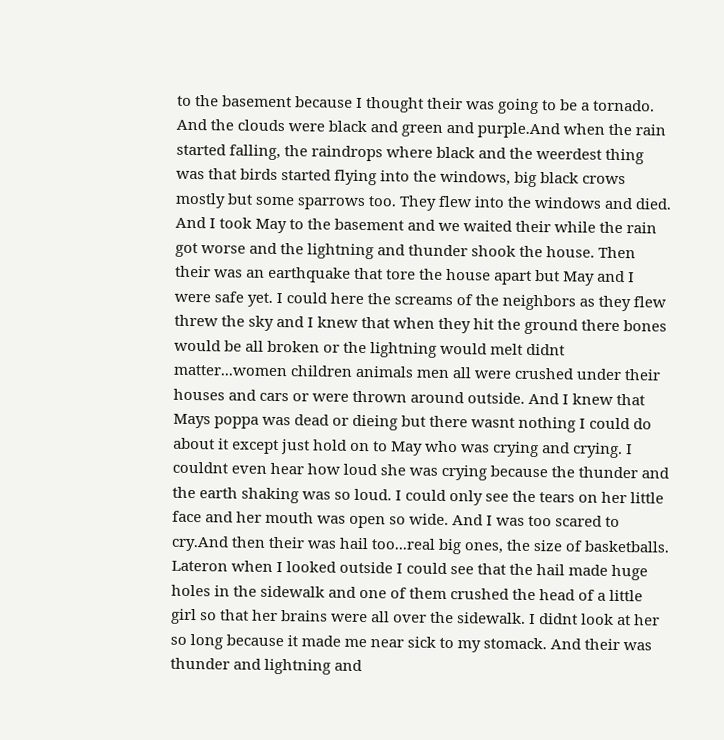to the basement because I thought their was going to be a tornado. And the clouds were black and green and purple.And when the rain started falling, the raindrops where black and the weerdest thing was that birds started flying into the windows, big black crows mostly but some sparrows too. They flew into the windows and died. And I took May to the basement and we waited their while the rain got worse and the lightning and thunder shook the house. Then their was an earthquake that tore the house apart but May and I were safe yet. I could here the screams of the neighbors as they flew threw the sky and I knew that when they hit the ground there bones would be all broken or the lightning would melt didnt matter...women children animals men all were crushed under their houses and cars or were thrown around outside. And I knew that Mays poppa was dead or dieing but there wasnt nothing I could do about it except just hold on to May who was crying and crying. I couldnt even hear how loud she was crying because the thunder and the earth shaking was so loud. I could only see the tears on her little face and her mouth was open so wide. And I was too scared to cry.And then their was hail too...real big ones, the size of basketballs. Lateron when I looked outside I could see that the hail made huge holes in the sidewalk and one of them crushed the head of a little girl so that her brains were all over the sidewalk. I didnt look at her so long because it made me near sick to my stomack. And their was thunder and lightning and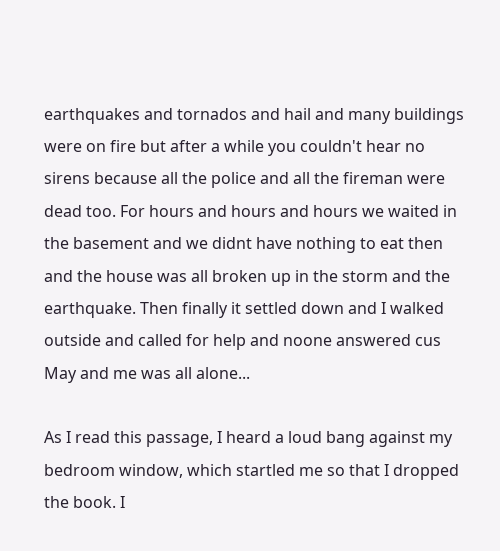earthquakes and tornados and hail and many buildings were on fire but after a while you couldn't hear no sirens because all the police and all the fireman were dead too. For hours and hours and hours we waited in the basement and we didnt have nothing to eat then and the house was all broken up in the storm and the earthquake. Then finally it settled down and I walked outside and called for help and noone answered cus May and me was all alone...

As I read this passage, I heard a loud bang against my bedroom window, which startled me so that I dropped the book. I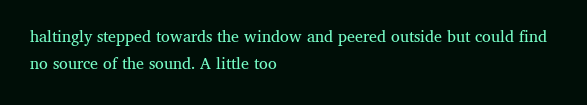haltingly stepped towards the window and peered outside but could find no source of the sound. A little too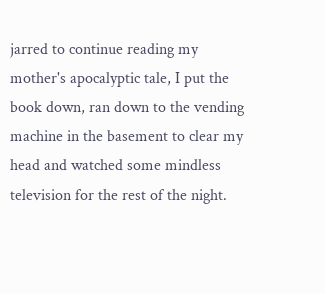jarred to continue reading my mother's apocalyptic tale, I put the book down, ran down to the vending machine in the basement to clear my head and watched some mindless television for the rest of the night.